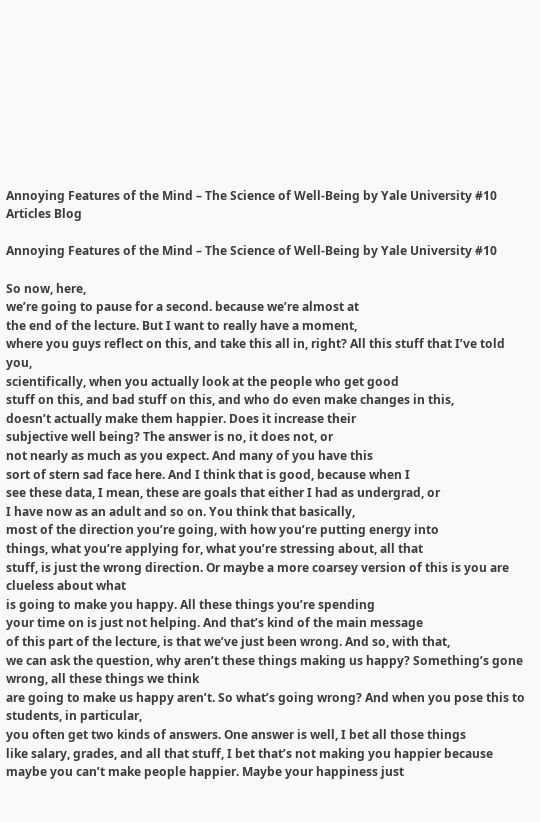Annoying Features of the Mind – The Science of Well-Being by Yale University #10
Articles Blog

Annoying Features of the Mind – The Science of Well-Being by Yale University #10

So now, here,
we’re going to pause for a second. because we’re almost at
the end of the lecture. But I want to really have a moment,
where you guys reflect on this, and take this all in, right? All this stuff that I’ve told you,
scientifically, when you actually look at the people who get good
stuff on this, and bad stuff on this, and who do even make changes in this,
doesn’t actually make them happier. Does it increase their
subjective well being? The answer is no, it does not, or
not nearly as much as you expect. And many of you have this
sort of stern sad face here. And I think that is good, because when I
see these data, I mean, these are goals that either I had as undergrad, or
I have now as an adult and so on. You think that basically,
most of the direction you’re going, with how you’re putting energy into
things, what you’re applying for, what you’re stressing about, all that
stuff, is just the wrong direction. Or maybe a more coarsey version of this is you are clueless about what
is going to make you happy. All these things you’re spending
your time on is just not helping. And that’s kind of the main message
of this part of the lecture, is that we’ve just been wrong. And so, with that,
we can ask the question, why aren’t these things making us happy? Something’s gone wrong, all these things we think
are going to make us happy aren’t. So what’s going wrong? And when you pose this to students, in particular,
you often get two kinds of answers. One answer is well, I bet all those things
like salary, grades, and all that stuff, I bet that’s not making you happier because
maybe you can’t make people happier. Maybe your happiness just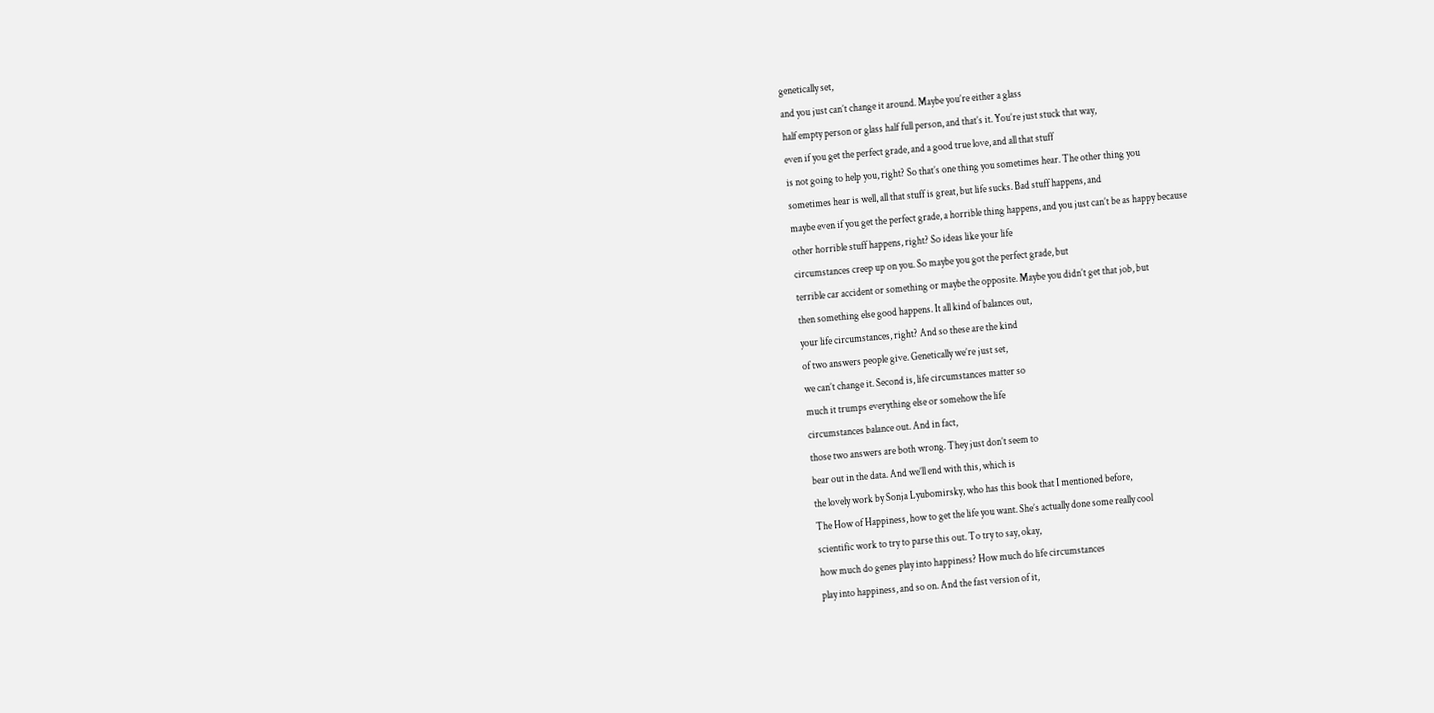genetically set,
and you just can’t change it around. Maybe you’re either a glass
half empty person or glass half full person, and that’s it. You’re just stuck that way,
even if you get the perfect grade, and a good true love, and all that stuff
is not going to help you, right? So that’s one thing you sometimes hear. The other thing you
sometimes hear is well, all that stuff is great, but life sucks. Bad stuff happens, and
maybe even if you get the perfect grade, a horrible thing happens, and you just can’t be as happy because
other horrible stuff happens, right? So ideas like your life
circumstances creep up on you. So maybe you got the perfect grade, but
terrible car accident or something or maybe the opposite. Maybe you didn’t get that job, but
then something else good happens. It all kind of balances out,
your life circumstances, right? And so these are the kind
of two answers people give. Genetically we’re just set,
we can’t change it. Second is, life circumstances matter so
much it trumps everything else or somehow the life
circumstances balance out. And in fact,
those two answers are both wrong. They just don’t seem to
bear out in the data. And we’ll end with this, which is
the lovely work by Sonja Lyubomirsky, who has this book that I mentioned before,
The How of Happiness, how to get the life you want. She’s actually done some really cool
scientific work to try to parse this out. To try to say, okay,
how much do genes play into happiness? How much do life circumstances
play into happiness, and so on. And the fast version of it,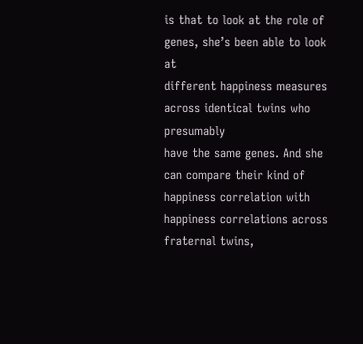is that to look at the role of genes, she’s been able to look at
different happiness measures across identical twins who presumably
have the same genes. And she can compare their kind of
happiness correlation with happiness correlations across fraternal twins,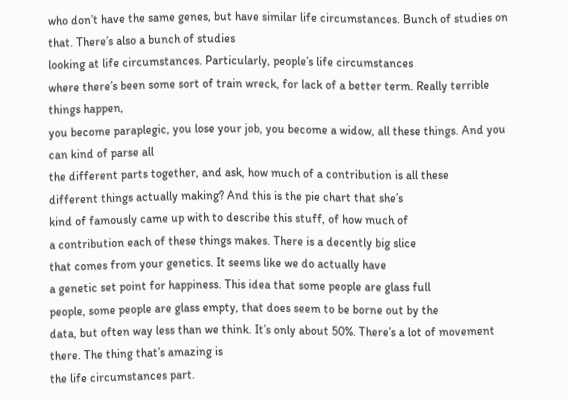who don’t have the same genes, but have similar life circumstances. Bunch of studies on that. There’s also a bunch of studies
looking at life circumstances. Particularly, people’s life circumstances
where there’s been some sort of train wreck, for lack of a better term. Really terrible things happen,
you become paraplegic, you lose your job, you become a widow, all these things. And you can kind of parse all
the different parts together, and ask, how much of a contribution is all these
different things actually making? And this is the pie chart that she’s
kind of famously came up with to describe this stuff, of how much of
a contribution each of these things makes. There is a decently big slice
that comes from your genetics. It seems like we do actually have
a genetic set point for happiness. This idea that some people are glass full
people, some people are glass empty, that does seem to be borne out by the
data, but often way less than we think. It’s only about 50%. There’s a lot of movement there. The thing that’s amazing is
the life circumstances part.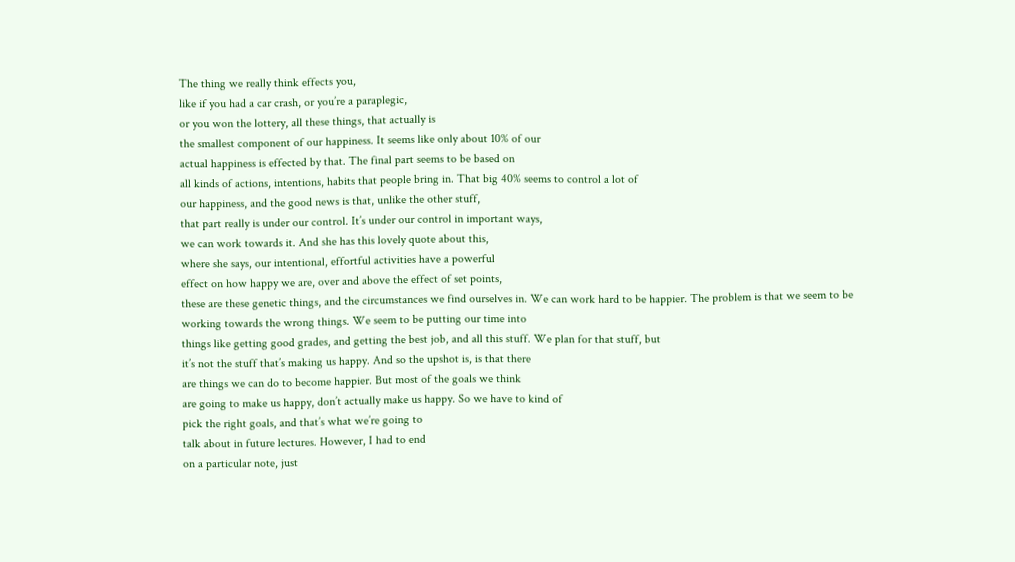The thing we really think effects you,
like if you had a car crash, or you’re a paraplegic,
or you won the lottery, all these things, that actually is
the smallest component of our happiness. It seems like only about 10% of our
actual happiness is effected by that. The final part seems to be based on
all kinds of actions, intentions, habits that people bring in. That big 40% seems to control a lot of
our happiness, and the good news is that, unlike the other stuff,
that part really is under our control. It’s under our control in important ways,
we can work towards it. And she has this lovely quote about this,
where she says, our intentional, effortful activities have a powerful
effect on how happy we are, over and above the effect of set points,
these are these genetic things, and the circumstances we find ourselves in. We can work hard to be happier. The problem is that we seem to be
working towards the wrong things. We seem to be putting our time into
things like getting good grades, and getting the best job, and all this stuff. We plan for that stuff, but
it’s not the stuff that’s making us happy. And so the upshot is, is that there
are things we can do to become happier. But most of the goals we think
are going to make us happy, don’t actually make us happy. So we have to kind of
pick the right goals, and that’s what we’re going to
talk about in future lectures. However, I had to end
on a particular note, just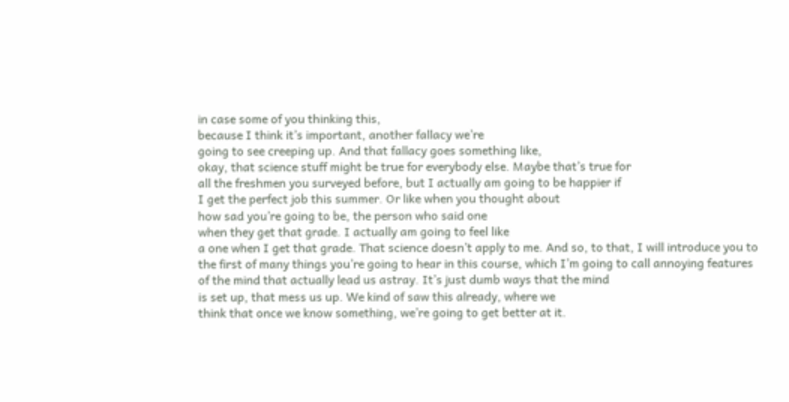in case some of you thinking this,
because I think it’s important, another fallacy we’re
going to see creeping up. And that fallacy goes something like,
okay, that science stuff might be true for everybody else. Maybe that’s true for
all the freshmen you surveyed before, but I actually am going to be happier if
I get the perfect job this summer. Or like when you thought about
how sad you’re going to be, the person who said one
when they get that grade. I actually am going to feel like
a one when I get that grade. That science doesn’t apply to me. And so, to that, I will introduce you to
the first of many things you’re going to hear in this course, which I’m going to call annoying features
of the mind that actually lead us astray. It’s just dumb ways that the mind
is set up, that mess us up. We kind of saw this already, where we
think that once we know something, we’re going to get better at it.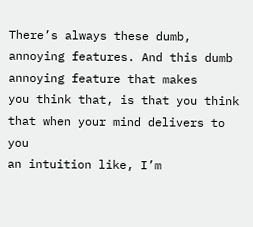There’s always these dumb,
annoying features. And this dumb annoying feature that makes
you think that, is that you think that when your mind delivers to you
an intuition like, I’m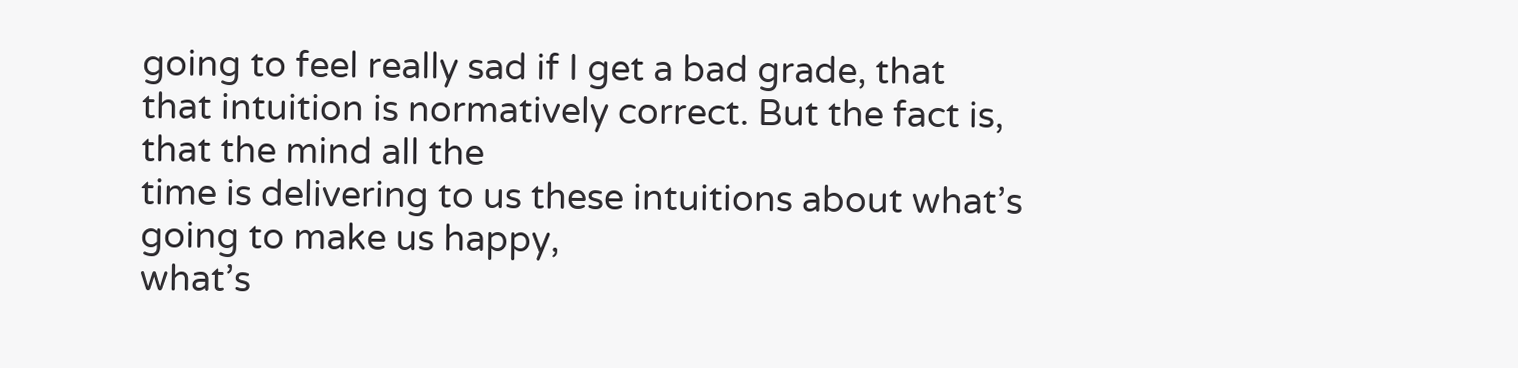going to feel really sad if I get a bad grade, that
that intuition is normatively correct. But the fact is, that the mind all the
time is delivering to us these intuitions about what’s going to make us happy,
what’s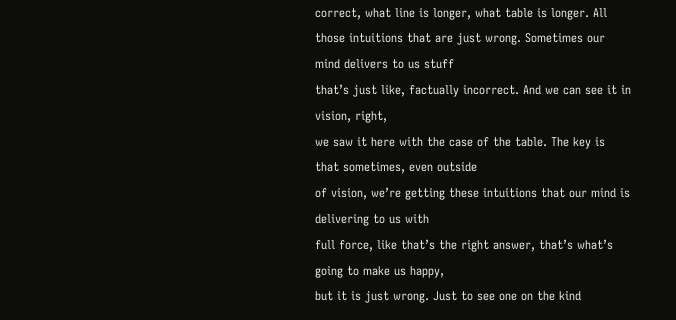correct, what line is longer, what table is longer. All those intuitions that are just wrong. Sometimes our mind delivers to us stuff
that’s just like, factually incorrect. And we can see it in vision, right,
we saw it here with the case of the table. The key is that sometimes, even outside
of vision, we’re getting these intuitions that our mind is delivering to us with
full force, like that’s the right answer, that’s what’s going to make us happy,
but it is just wrong. Just to see one on the kind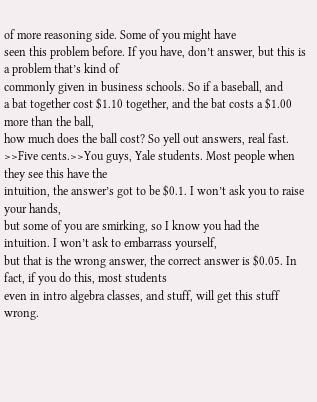of more reasoning side. Some of you might have
seen this problem before. If you have, don’t answer, but this is a problem that’s kind of
commonly given in business schools. So if a baseball, and
a bat together cost $1.10 together, and the bat costs a $1.00 more than the ball,
how much does the ball cost? So yell out answers, real fast.
>>Five cents.>>You guys, Yale students. Most people when they see this have the
intuition, the answer’s got to be $0.1. I won’t ask you to raise your hands,
but some of you are smirking, so I know you had the intuition. I won’t ask to embarrass yourself,
but that is the wrong answer, the correct answer is $0.05. In fact, if you do this, most students
even in intro algebra classes, and stuff, will get this stuff wrong.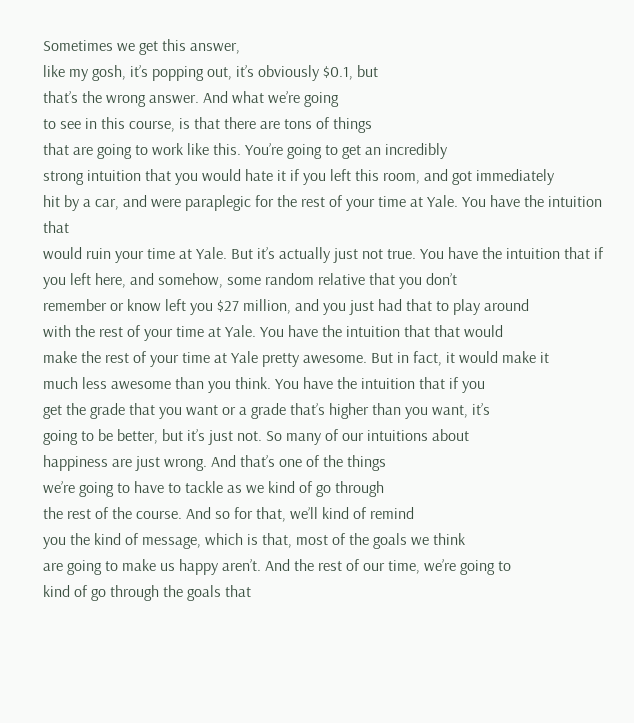Sometimes we get this answer,
like my gosh, it’s popping out, it’s obviously $0.1, but
that’s the wrong answer. And what we’re going
to see in this course, is that there are tons of things
that are going to work like this. You’re going to get an incredibly
strong intuition that you would hate it if you left this room, and got immediately
hit by a car, and were paraplegic for the rest of your time at Yale. You have the intuition that
would ruin your time at Yale. But it’s actually just not true. You have the intuition that if
you left here, and somehow, some random relative that you don’t
remember or know left you $27 million, and you just had that to play around
with the rest of your time at Yale. You have the intuition that that would
make the rest of your time at Yale pretty awesome. But in fact, it would make it
much less awesome than you think. You have the intuition that if you
get the grade that you want or a grade that’s higher than you want, it’s
going to be better, but it’s just not. So many of our intuitions about
happiness are just wrong. And that’s one of the things
we’re going to have to tackle as we kind of go through
the rest of the course. And so for that, we’ll kind of remind
you the kind of message, which is that, most of the goals we think
are going to make us happy aren’t. And the rest of our time, we’re going to
kind of go through the goals that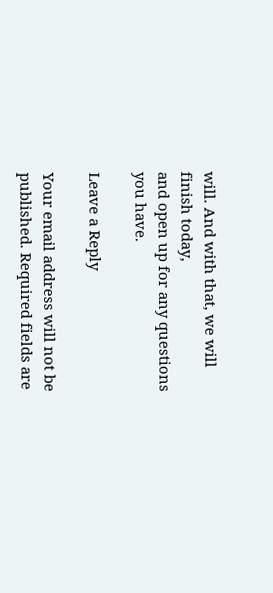will. And with that, we will finish today,
and open up for any questions you have.

Leave a Reply

Your email address will not be published. Required fields are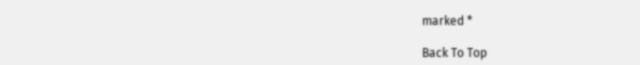marked *

Back To Top